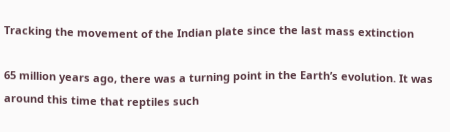Tracking the movement of the Indian plate since the last mass extinction

65 million years ago, there was a turning point in the Earth’s evolution. It was around this time that reptiles such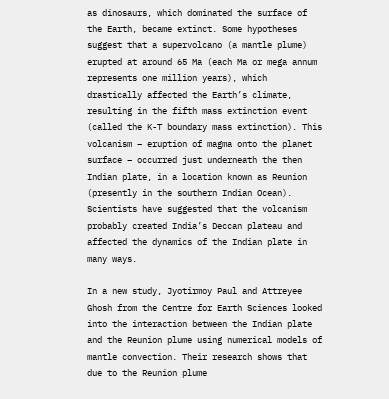as dinosaurs, which dominated the surface of the Earth, became extinct. Some hypotheses suggest that a supervolcano (a mantle plume) erupted at around 65 Ma (each Ma or mega annum represents one million years), which drastically affected the Earth’s climate, resulting in the fifth mass extinction event (called the K-T boundary mass extinction). This volcanism – eruption of magma onto the planet surface – occurred just underneath the then Indian plate, in a location known as Reunion (presently in the southern Indian Ocean). Scientists have suggested that the volcanism probably created India’s Deccan plateau and affected the dynamics of the Indian plate in many ways.

In a new study, Jyotirmoy Paul and Attreyee Ghosh from the Centre for Earth Sciences looked into the interaction between the Indian plate and the Reunion plume using numerical models of mantle convection. Their research shows that due to the Reunion plume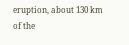eruption, about 130 km of the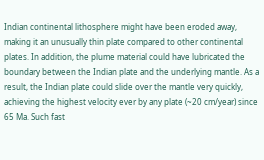Indian continental lithosphere might have been eroded away, making it an unusually thin plate compared to other continental plates. In addition, the plume material could have lubricated the boundary between the Indian plate and the underlying mantle. As a result, the Indian plate could slide over the mantle very quickly, achieving the highest velocity ever by any plate (~20 cm/year) since 65 Ma. Such fast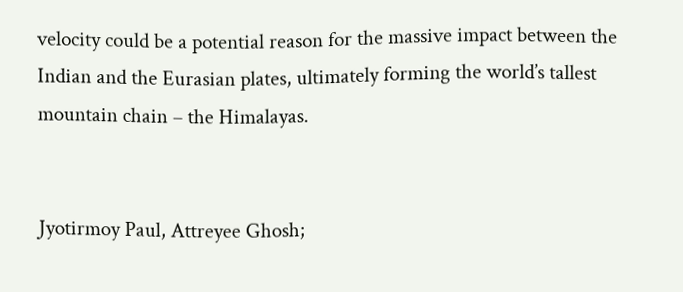velocity could be a potential reason for the massive impact between the Indian and the Eurasian plates, ultimately forming the world’s tallest mountain chain – the Himalayas.


Jyotirmoy Paul, Attreyee Ghosh;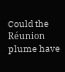Could the Réunion plume have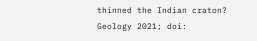thinned the Indian craton? Geology 2021; doi: